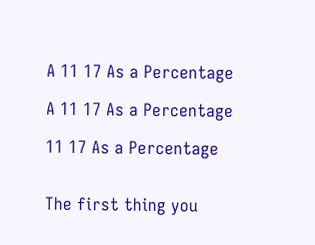A 11 17 As a Percentage

A 11 17 As a Percentage

11 17 As a Percentage


The first thing you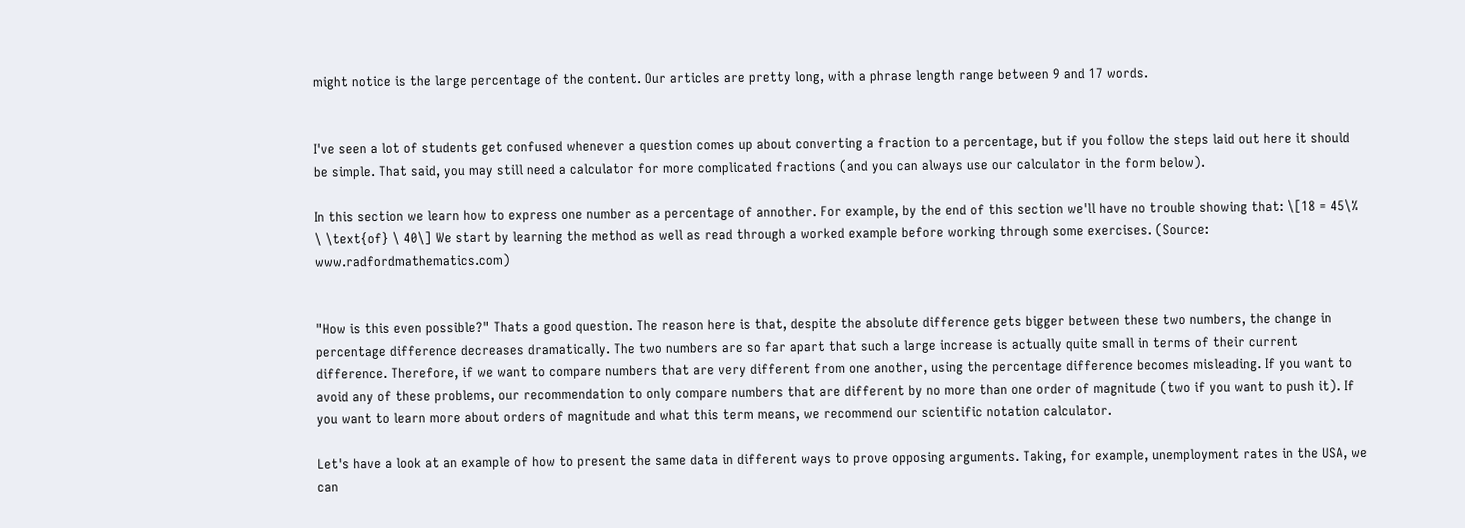might notice is the large percentage of the content. Our articles are pretty long, with a phrase length range between 9 and 17 words.


I've seen a lot of students get confused whenever a question comes up about converting a fraction to a percentage, but if you follow the steps laid out here it should be simple. That said, you may still need a calculator for more complicated fractions (and you can always use our calculator in the form below).

In this section we learn how to express one number as a percentage of annother. For example, by the end of this section we'll have no trouble showing that: \[18 = 45\% \ \text{of} \ 40\] We start by learning the method as well as read through a worked example before working through some exercises. (Source: www.radfordmathematics.com)


"How is this even possible?" Thats a good question. The reason here is that, despite the absolute difference gets bigger between these two numbers, the change in percentage difference decreases dramatically. The two numbers are so far apart that such a large increase is actually quite small in terms of their current difference. Therefore, if we want to compare numbers that are very different from one another, using the percentage difference becomes misleading. If you want to avoid any of these problems, our recommendation to only compare numbers that are different by no more than one order of magnitude (two if you want to push it). If you want to learn more about orders of magnitude and what this term means, we recommend our scientific notation calculator.

Let's have a look at an example of how to present the same data in different ways to prove opposing arguments. Taking, for example, unemployment rates in the USA, we can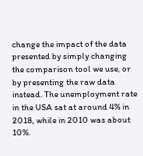change the impact of the data presented by simply changing the comparison tool we use, or by presenting the raw data instead. The unemployment rate in the USA sat at around 4% in 2018, while in 2010 was about 10%.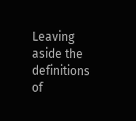Leaving aside the definitions of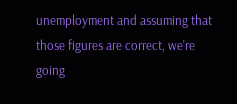unemployment and assuming that those figures are correct, we're going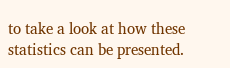to take a look at how these statistics can be presented.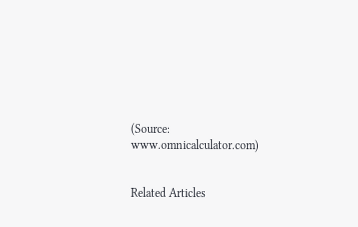(Source: www.omnicalculator.com)


Related Articles